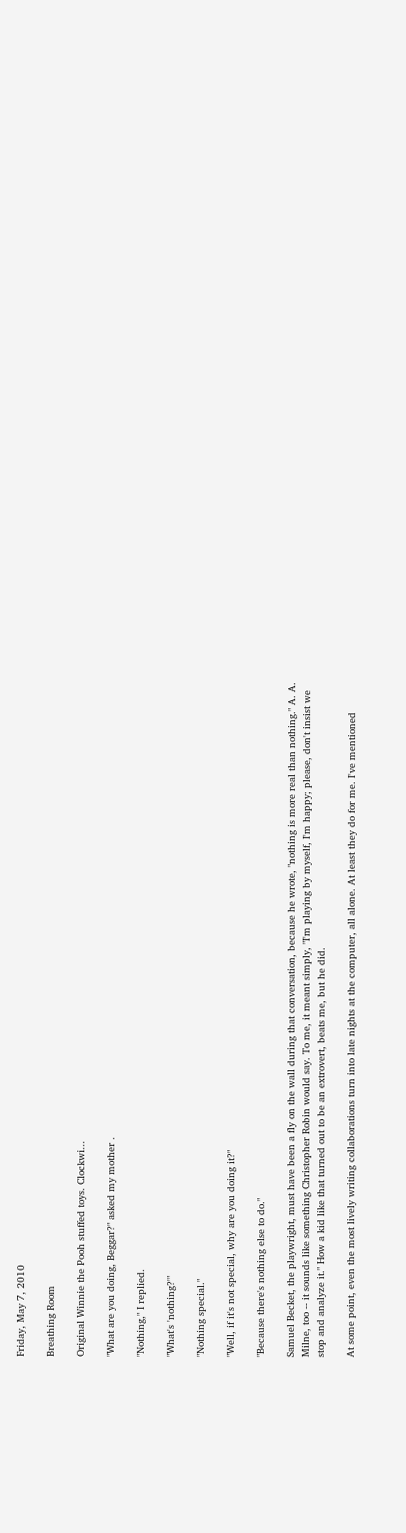Friday, May 7, 2010

Breathing Room

Original Winnie the Pooh stuffed toys. Clockwi...

"What are you doing, Beggar?" asked my mother .

"Nothing," I replied.

"What's 'nothing?'"

"Nothing special."

"Well, if it's not special, why are you doing it?"

"Because there's nothing else to do."

Samuel Becket, the playwright, must have been a fly on the wall during that conversation, because he wrote, "nothing is more real than nothing." A. A. Milne, too -- it sounds like something Christopher Robin would say. To me, it meant simply, "I'm playing by myself, I'm happy; please, don't insist we stop and analyze it." How a kid like that turned out to be an extrovert, beats me, but he did.

At some point, even the most lively writing collaborations turn into late nights at the computer, all alone. At least they do for me. I've mentioned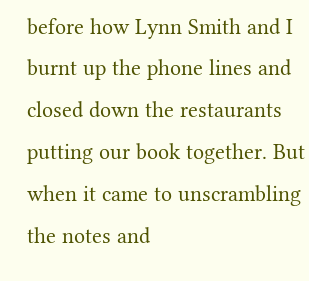before how Lynn Smith and I burnt up the phone lines and closed down the restaurants putting our book together. But when it came to unscrambling the notes and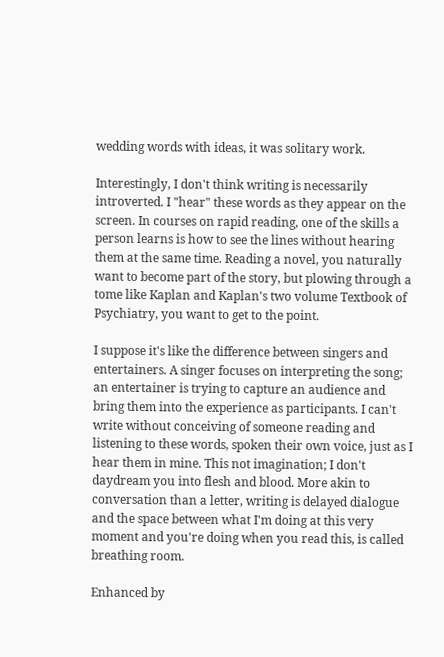wedding words with ideas, it was solitary work.

Interestingly, I don't think writing is necessarily introverted. I "hear" these words as they appear on the screen. In courses on rapid reading, one of the skills a person learns is how to see the lines without hearing them at the same time. Reading a novel, you naturally want to become part of the story, but plowing through a tome like Kaplan and Kaplan's two volume Textbook of Psychiatry, you want to get to the point.

I suppose it's like the difference between singers and entertainers. A singer focuses on interpreting the song; an entertainer is trying to capture an audience and bring them into the experience as participants. I can't write without conceiving of someone reading and listening to these words, spoken their own voice, just as I hear them in mine. This not imagination; I don't daydream you into flesh and blood. More akin to conversation than a letter, writing is delayed dialogue and the space between what I'm doing at this very moment and you're doing when you read this, is called breathing room.

Enhanced by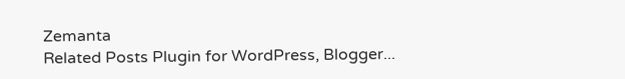Zemanta
Related Posts Plugin for WordPress, Blogger...